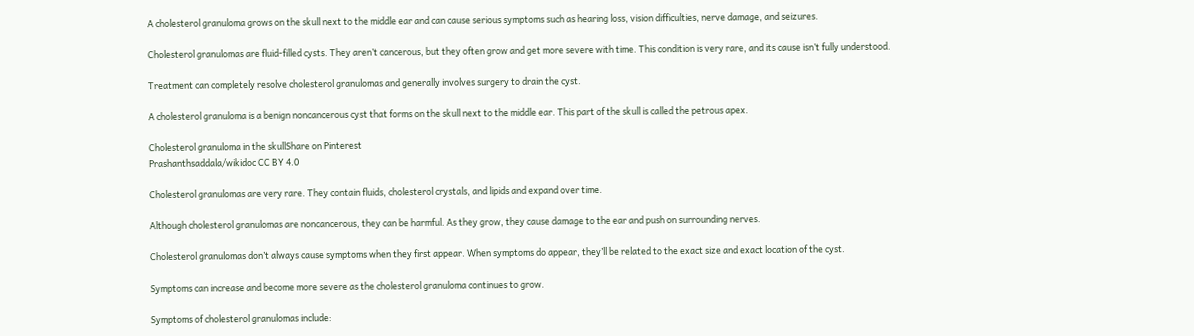A cholesterol granuloma grows on the skull next to the middle ear and can cause serious symptoms such as hearing loss, vision difficulties, nerve damage, and seizures.

Cholesterol granulomas are fluid-filled cysts. They aren’t cancerous, but they often grow and get more severe with time. This condition is very rare, and its cause isn’t fully understood.

Treatment can completely resolve cholesterol granulomas and generally involves surgery to drain the cyst.

A cholesterol granuloma is a benign noncancerous cyst that forms on the skull next to the middle ear. This part of the skull is called the petrous apex.

Cholesterol granuloma in the skullShare on Pinterest
Prashanthsaddala/wikidoc CC BY 4.0

Cholesterol granulomas are very rare. They contain fluids, cholesterol crystals, and lipids and expand over time.

Although cholesterol granulomas are noncancerous, they can be harmful. As they grow, they cause damage to the ear and push on surrounding nerves.

Cholesterol granulomas don’t always cause symptoms when they first appear. When symptoms do appear, they’ll be related to the exact size and exact location of the cyst.

Symptoms can increase and become more severe as the cholesterol granuloma continues to grow.

Symptoms of cholesterol granulomas include: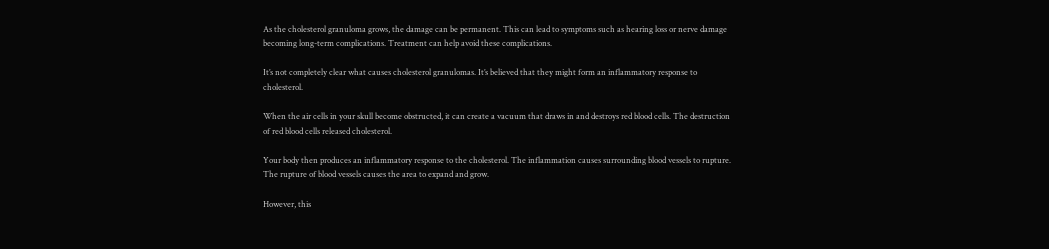As the cholesterol granuloma grows, the damage can be permanent. This can lead to symptoms such as hearing loss or nerve damage becoming long-term complications. Treatment can help avoid these complications.

It’s not completely clear what causes cholesterol granulomas. It’s believed that they might form an inflammatory response to cholesterol.

When the air cells in your skull become obstructed, it can create a vacuum that draws in and destroys red blood cells. The destruction of red blood cells released cholesterol.

Your body then produces an inflammatory response to the cholesterol. The inflammation causes surrounding blood vessels to rupture. The rupture of blood vessels causes the area to expand and grow.

However, this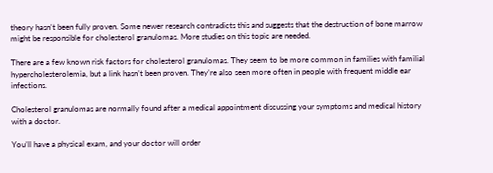theory hasn’t been fully proven. Some newer research contradicts this and suggests that the destruction of bone marrow might be responsible for cholesterol granulomas. More studies on this topic are needed.

There are a few known risk factors for cholesterol granulomas. They seem to be more common in families with familial hypercholesterolemia, but a link hasn’t been proven. They’re also seen more often in people with frequent middle ear infections.

Cholesterol granulomas are normally found after a medical appointment discussing your symptoms and medical history with a doctor.

You’ll have a physical exam, and your doctor will order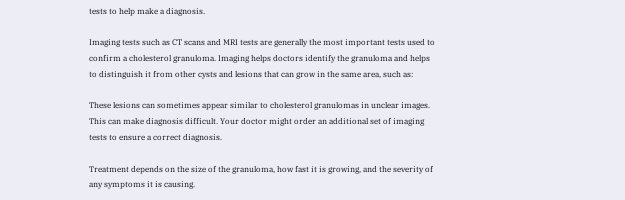tests to help make a diagnosis.

Imaging tests such as CT scans and MRI tests are generally the most important tests used to confirm a cholesterol granuloma. Imaging helps doctors identify the granuloma and helps to distinguish it from other cysts and lesions that can grow in the same area, such as:

These lesions can sometimes appear similar to cholesterol granulomas in unclear images. This can make diagnosis difficult. Your doctor might order an additional set of imaging tests to ensure a correct diagnosis.

Treatment depends on the size of the granuloma, how fast it is growing, and the severity of any symptoms it is causing.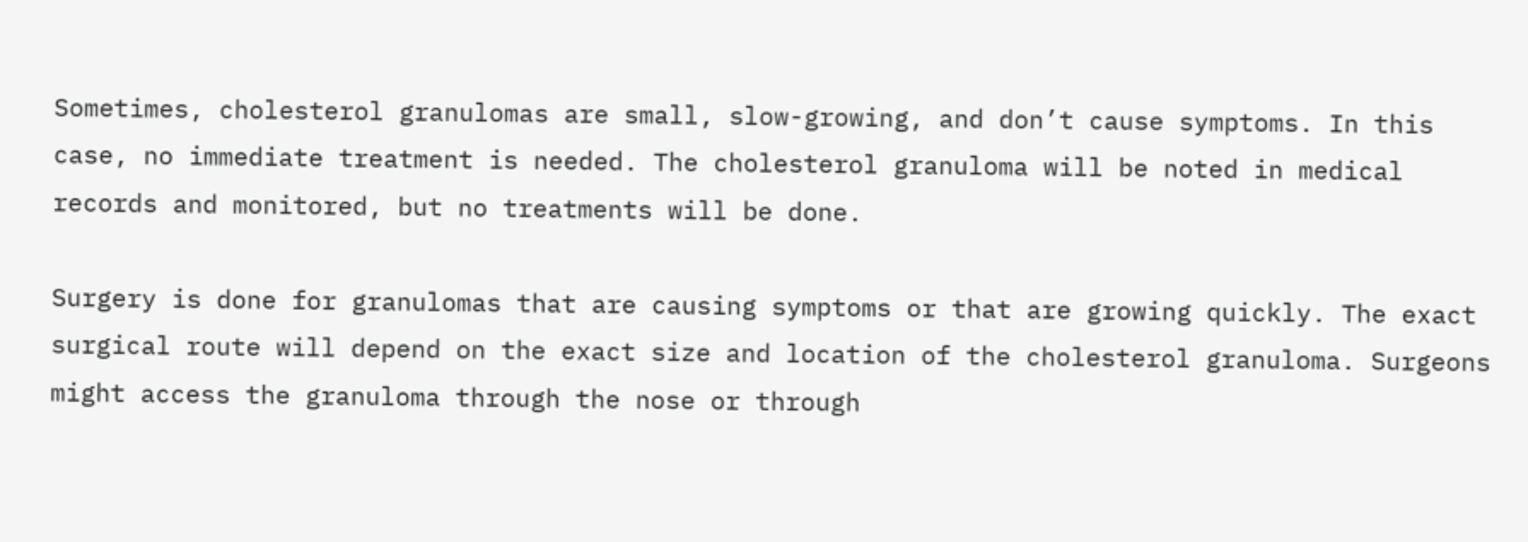Sometimes, cholesterol granulomas are small, slow-growing, and don’t cause symptoms. In this case, no immediate treatment is needed. The cholesterol granuloma will be noted in medical records and monitored, but no treatments will be done.

Surgery is done for granulomas that are causing symptoms or that are growing quickly. The exact surgical route will depend on the exact size and location of the cholesterol granuloma. Surgeons might access the granuloma through the nose or through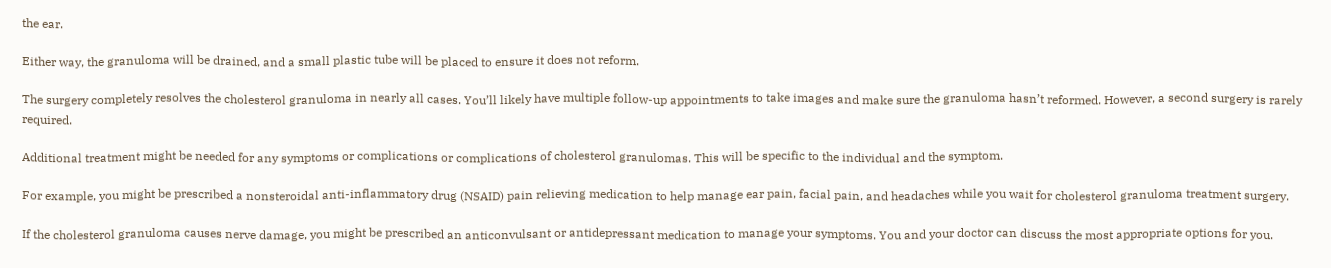the ear.

Either way, the granuloma will be drained, and a small plastic tube will be placed to ensure it does not reform.

The surgery completely resolves the cholesterol granuloma in nearly all cases. You’ll likely have multiple follow-up appointments to take images and make sure the granuloma hasn’t reformed. However, a second surgery is rarely required.

Additional treatment might be needed for any symptoms or complications or complications of cholesterol granulomas. This will be specific to the individual and the symptom.

For example, you might be prescribed a nonsteroidal anti-inflammatory drug (NSAID) pain relieving medication to help manage ear pain, facial pain, and headaches while you wait for cholesterol granuloma treatment surgery.

If the cholesterol granuloma causes nerve damage, you might be prescribed an anticonvulsant or antidepressant medication to manage your symptoms. You and your doctor can discuss the most appropriate options for you.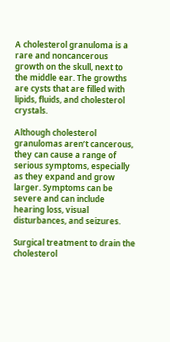A cholesterol granuloma is a rare and noncancerous growth on the skull, next to the middle ear. The growths are cysts that are filled with lipids, fluids, and cholesterol crystals.

Although cholesterol granulomas aren’t cancerous, they can cause a range of serious symptoms, especially as they expand and grow larger. Symptoms can be severe and can include hearing loss, visual disturbances, and seizures.

Surgical treatment to drain the cholesterol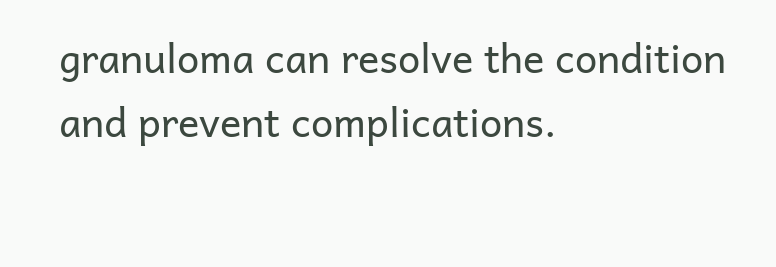granuloma can resolve the condition and prevent complications.